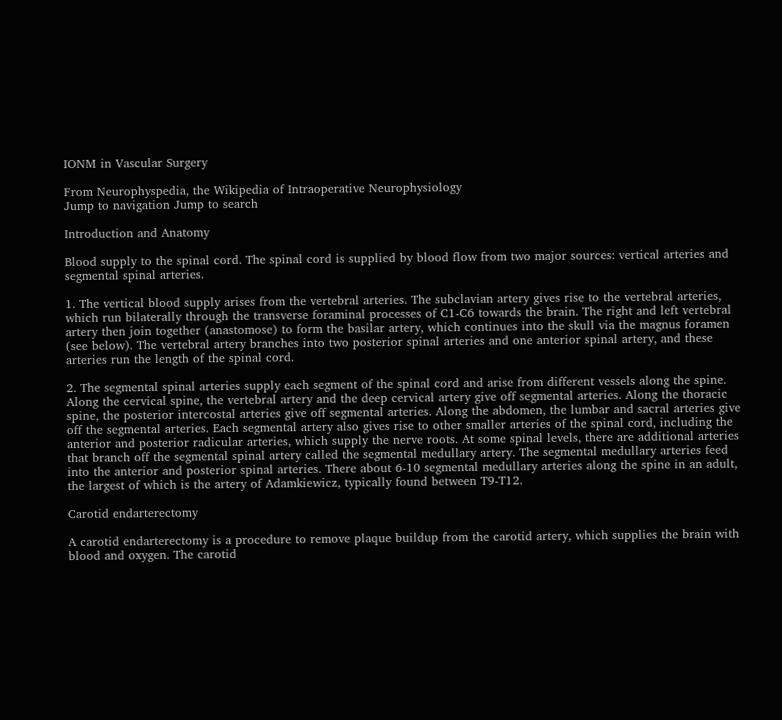IONM in Vascular Surgery

From Neurophyspedia, the Wikipedia of Intraoperative Neurophysiology
Jump to navigation Jump to search

Introduction and Anatomy

Blood supply to the spinal cord. The spinal cord is supplied by blood flow from two major sources: vertical arteries and segmental spinal arteries.

1. The vertical blood supply arises from the vertebral arteries. The subclavian artery gives rise to the vertebral arteries, which run bilaterally through the transverse foraminal processes of C1-C6 towards the brain. The right and left vertebral artery then join together (anastomose) to form the basilar artery, which continues into the skull via the magnus foramen (see below). The vertebral artery branches into two posterior spinal arteries and one anterior spinal artery, and these arteries run the length of the spinal cord.

2. The segmental spinal arteries supply each segment of the spinal cord and arise from different vessels along the spine. Along the cervical spine, the vertebral artery and the deep cervical artery give off segmental arteries. Along the thoracic spine, the posterior intercostal arteries give off segmental arteries. Along the abdomen, the lumbar and sacral arteries give off the segmental arteries. Each segmental artery also gives rise to other smaller arteries of the spinal cord, including the anterior and posterior radicular arteries, which supply the nerve roots. At some spinal levels, there are additional arteries that branch off the segmental spinal artery called the segmental medullary artery. The segmental medullary arteries feed into the anterior and posterior spinal arteries. There about 6-10 segmental medullary arteries along the spine in an adult, the largest of which is the artery of Adamkiewicz, typically found between T9-T12.

Carotid endarterectomy

A carotid endarterectomy is a procedure to remove plaque buildup from the carotid artery, which supplies the brain with blood and oxygen. The carotid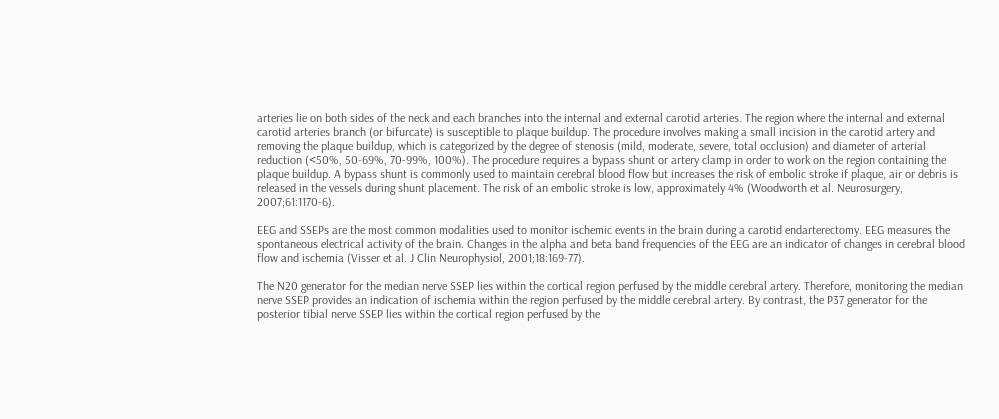arteries lie on both sides of the neck and each branches into the internal and external carotid arteries. The region where the internal and external carotid arteries branch (or bifurcate) is susceptible to plaque buildup. The procedure involves making a small incision in the carotid artery and removing the plaque buildup, which is categorized by the degree of stenosis (mild, moderate, severe, total occlusion) and diameter of arterial reduction (<50%, 50-69%, 70-99%, 100%). The procedure requires a bypass shunt or artery clamp in order to work on the region containing the plaque buildup. A bypass shunt is commonly used to maintain cerebral blood flow but increases the risk of embolic stroke if plaque, air or debris is released in the vessels during shunt placement. The risk of an embolic stroke is low, approximately 4% (Woodworth et al. Neurosurgery, 2007;61:1170-6).

EEG and SSEPs are the most common modalities used to monitor ischemic events in the brain during a carotid endarterectomy. EEG measures the spontaneous electrical activity of the brain. Changes in the alpha and beta band frequencies of the EEG are an indicator of changes in cerebral blood flow and ischemia (Visser et al. J Clin Neurophysiol, 2001;18:169-77).

The N20 generator for the median nerve SSEP lies within the cortical region perfused by the middle cerebral artery. Therefore, monitoring the median nerve SSEP provides an indication of ischemia within the region perfused by the middle cerebral artery. By contrast, the P37 generator for the posterior tibial nerve SSEP lies within the cortical region perfused by the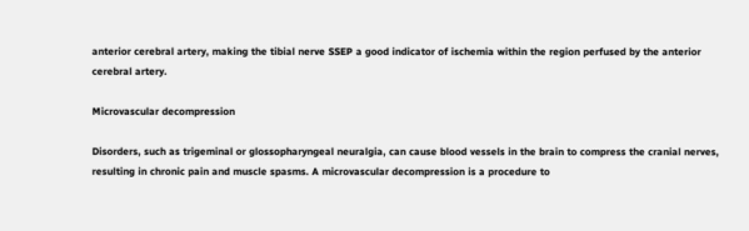anterior cerebral artery, making the tibial nerve SSEP a good indicator of ischemia within the region perfused by the anterior cerebral artery.

Microvascular decompression

Disorders, such as trigeminal or glossopharyngeal neuralgia, can cause blood vessels in the brain to compress the cranial nerves, resulting in chronic pain and muscle spasms. A microvascular decompression is a procedure to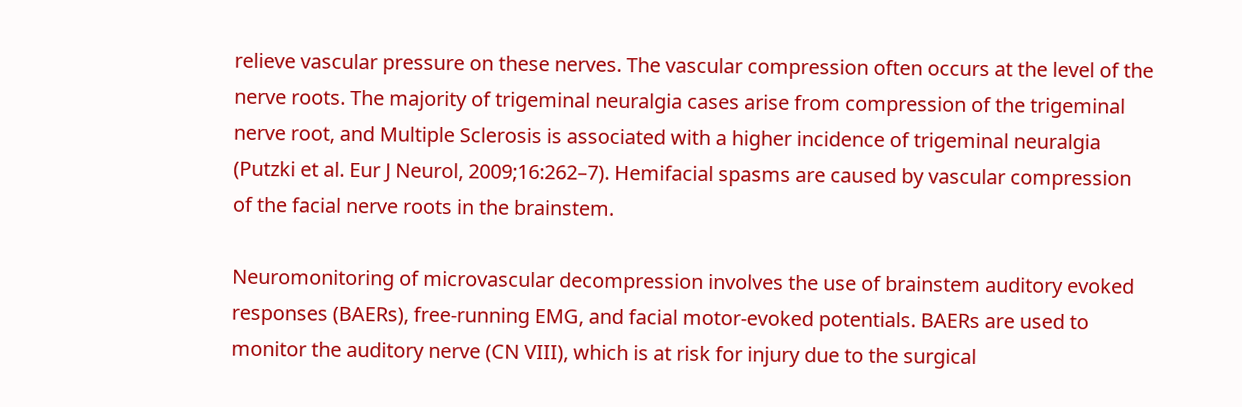relieve vascular pressure on these nerves. The vascular compression often occurs at the level of the nerve roots. The majority of trigeminal neuralgia cases arise from compression of the trigeminal nerve root, and Multiple Sclerosis is associated with a higher incidence of trigeminal neuralgia (Putzki et al. Eur J Neurol, 2009;16:262–7). Hemifacial spasms are caused by vascular compression of the facial nerve roots in the brainstem.

Neuromonitoring of microvascular decompression involves the use of brainstem auditory evoked responses (BAERs), free-running EMG, and facial motor-evoked potentials. BAERs are used to monitor the auditory nerve (CN VIII), which is at risk for injury due to the surgical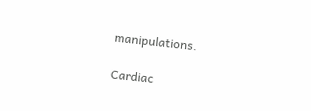manipulations.

Cardiac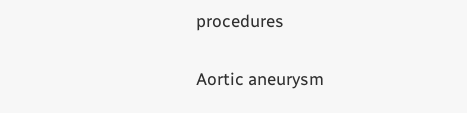procedures

Aortic aneurysm